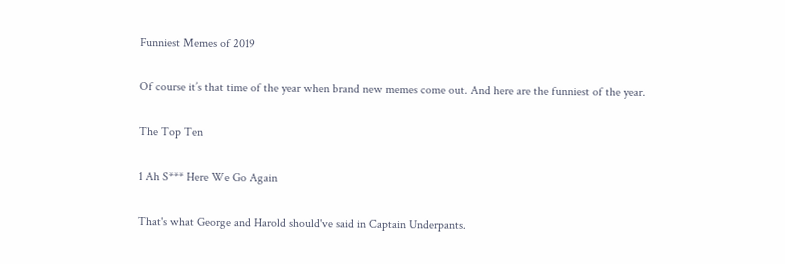Funniest Memes of 2019

Of course it’s that time of the year when brand new memes come out. And here are the funniest of the year.

The Top Ten

1 Ah S*** Here We Go Again

That's what George and Harold should've said in Captain Underpants.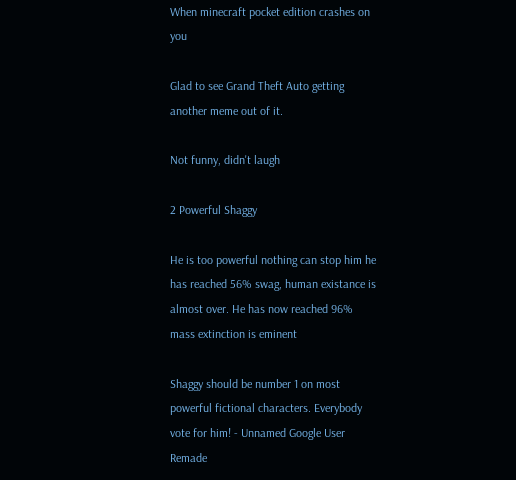When minecraft pocket edition crashes on you

Glad to see Grand Theft Auto getting another meme out of it.

Not funny, didn't laugh

2 Powerful Shaggy

He is too powerful nothing can stop him he has reached 56% swag, human existance is almost over. He has now reached 96% mass extinction is eminent

Shaggy should be number 1 on most powerful fictional characters. Everybody vote for him! - Unnamed Google User Remade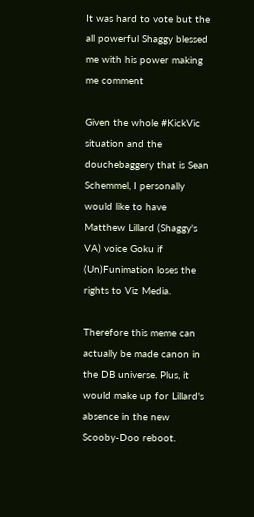It was hard to vote but the all powerful Shaggy blessed me with his power making me comment

Given the whole #KickVic situation and the douchebaggery that is Sean Schemmel, I personally would like to have Matthew Lillard (Shaggy's VA) voice Goku if (Un)Funimation loses the rights to Viz Media.

Therefore this meme can actually be made canon in the DB universe. Plus, it would make up for Lillard's absence in the new Scooby-Doo reboot.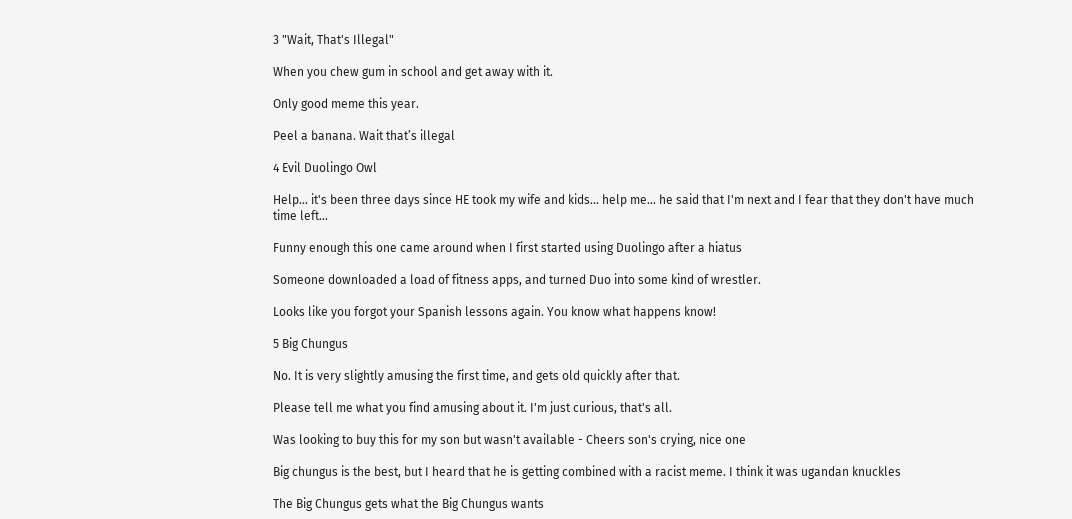3 "Wait, That's Illegal"

When you chew gum in school and get away with it.

Only good meme this year.

Peel a banana. Wait that’s illegal

4 Evil Duolingo Owl

Help... it's been three days since HE took my wife and kids... help me... he said that I'm next and I fear that they don't have much time left...

Funny enough this one came around when I first started using Duolingo after a hiatus

Someone downloaded a load of fitness apps, and turned Duo into some kind of wrestler.

Looks like you forgot your Spanish lessons again. You know what happens know!

5 Big Chungus

No. It is very slightly amusing the first time, and gets old quickly after that.

Please tell me what you find amusing about it. I'm just curious, that's all.

Was looking to buy this for my son but wasn't available - Cheers son's crying, nice one

Big chungus is the best, but I heard that he is getting combined with a racist meme. I think it was ugandan knuckles

The Big Chungus gets what the Big Chungus wants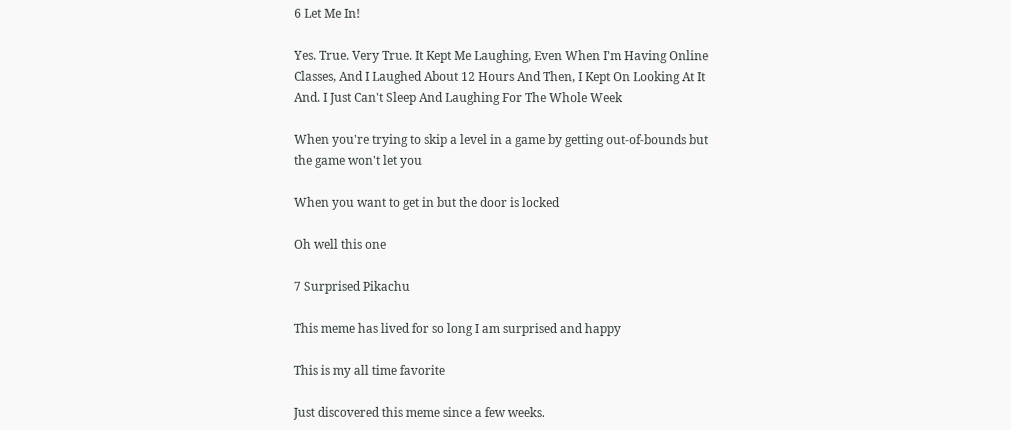6 Let Me In!

Yes. True. Very True. It Kept Me Laughing, Even When I'm Having Online Classes, And I Laughed About 12 Hours And Then, I Kept On Looking At It And. I Just Can't Sleep And Laughing For The Whole Week

When you're trying to skip a level in a game by getting out-of-bounds but the game won't let you

When you want to get in but the door is locked

Oh well this one

7 Surprised Pikachu

This meme has lived for so long I am surprised and happy

This is my all time favorite

Just discovered this meme since a few weeks.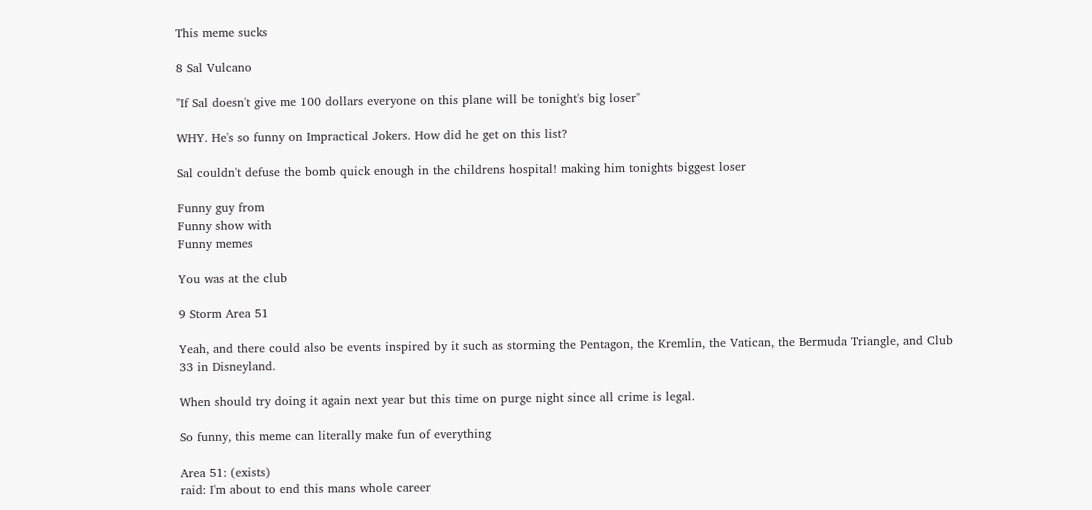This meme sucks

8 Sal Vulcano

"If Sal doesn't give me 100 dollars everyone on this plane will be tonight's big loser"

WHY. He's so funny on Impractical Jokers. How did he get on this list?

Sal couldn't defuse the bomb quick enough in the childrens hospital! making him tonights biggest loser

Funny guy from
Funny show with
Funny memes

You was at the club

9 Storm Area 51

Yeah, and there could also be events inspired by it such as storming the Pentagon, the Kremlin, the Vatican, the Bermuda Triangle, and Club 33 in Disneyland.

When should try doing it again next year but this time on purge night since all crime is legal.

So funny, this meme can literally make fun of everything

Area 51: (exists)
raid: I'm about to end this mans whole career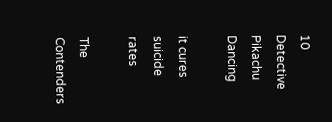10 Detective Pikachu Dancing

it cures suicide rates

The Contenders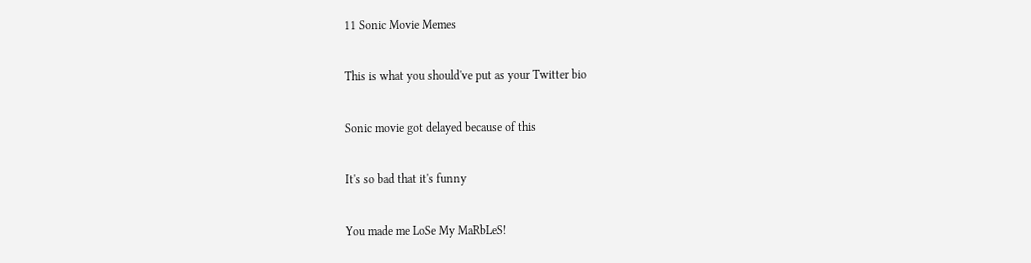11 Sonic Movie Memes

This is what you should've put as your Twitter bio

Sonic movie got delayed because of this

It's so bad that it's funny

You made me LoSe My MaRbLeS!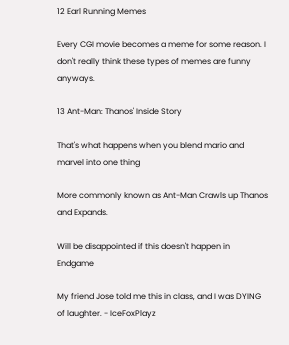12 Earl Running Memes

Every CGI movie becomes a meme for some reason. I don't really think these types of memes are funny anyways.

13 Ant-Man: Thanos' Inside Story

That's what happens when you blend mario and marvel into one thing

More commonly known as Ant-Man Crawls up Thanos and Expands.

Will be disappointed if this doesn't happen in Endgame

My friend Jose told me this in class, and I was DYING of laughter. - IceFoxPlayz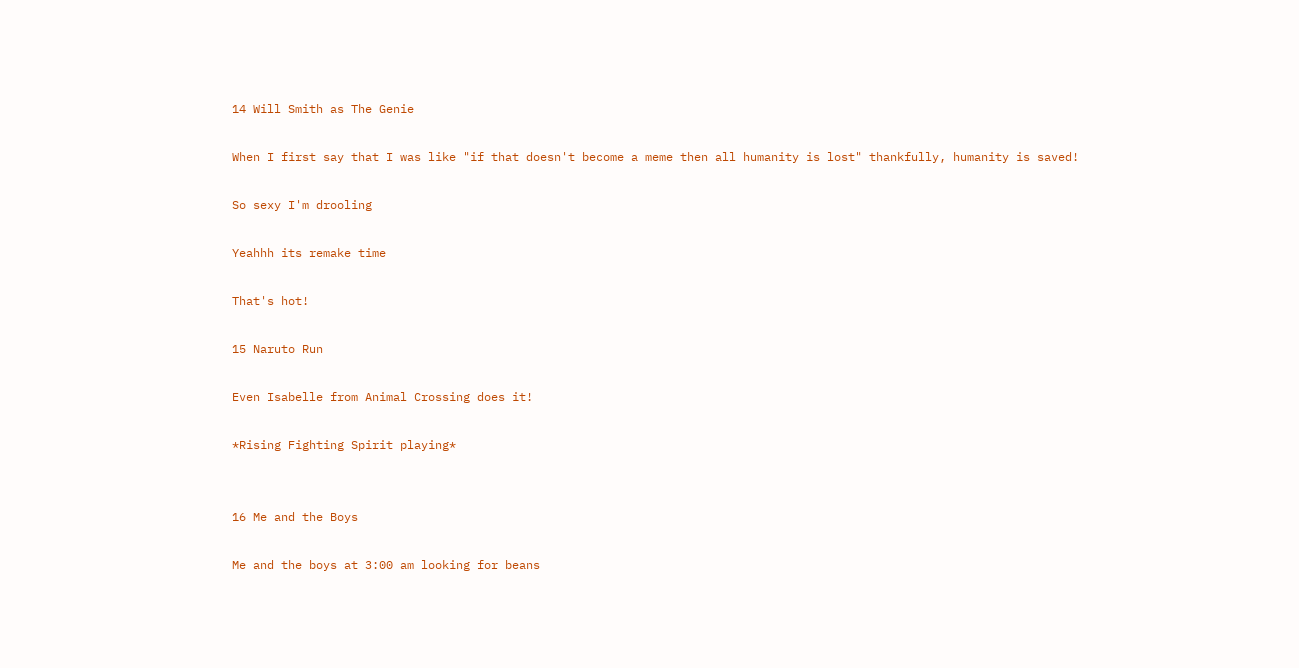14 Will Smith as The Genie

When I first say that I was like "if that doesn't become a meme then all humanity is lost" thankfully, humanity is saved!

So sexy I'm drooling

Yeahhh its remake time

That's hot!

15 Naruto Run

Even Isabelle from Animal Crossing does it!

*Rising Fighting Spirit playing*


16 Me and the Boys

Me and the boys at 3:00 am looking for beans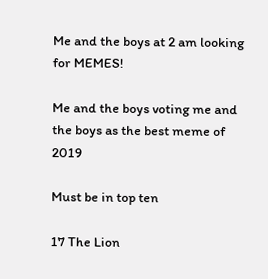Me and the boys at 2 am looking for MEMES!

Me and the boys voting me and the boys as the best meme of 2019

Must be in top ten

17 The Lion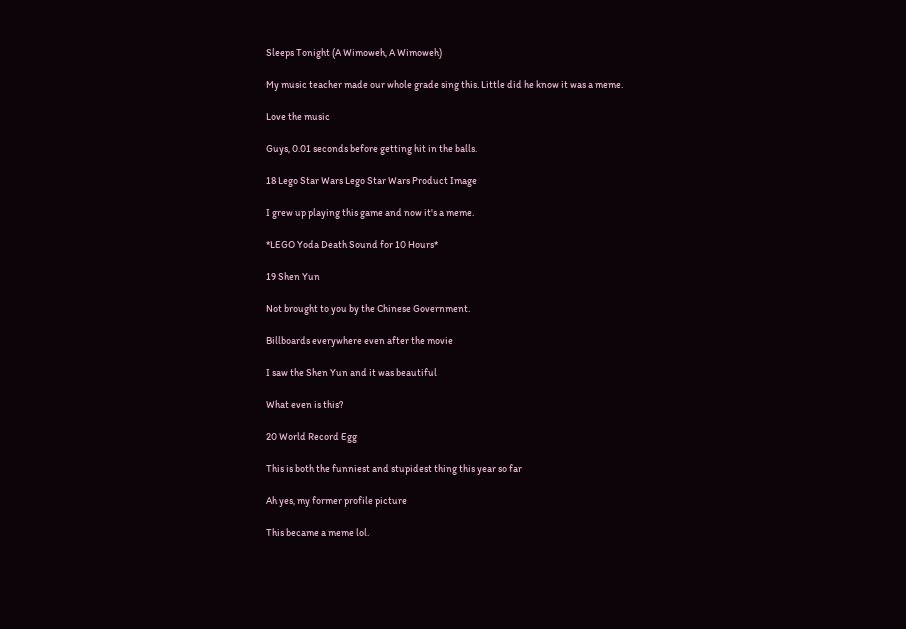Sleeps Tonight (A Wimoweh, A Wimoweh)

My music teacher made our whole grade sing this. Little did he know it was a meme.

Love the music

Guys, 0.01 seconds before getting hit in the balls.

18 Lego Star Wars Lego Star Wars Product Image

I grew up playing this game and now it's a meme.

*LEGO Yoda Death Sound for 10 Hours*

19 Shen Yun

Not brought to you by the Chinese Government.

Billboards everywhere even after the movie

I saw the Shen Yun and it was beautiful

What even is this?

20 World Record Egg

This is both the funniest and stupidest thing this year so far

Ah yes, my former profile picture

This became a meme lol.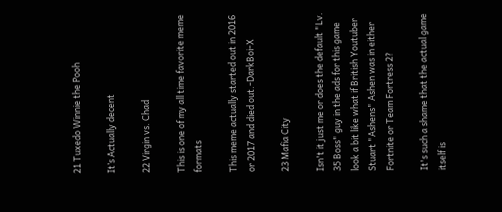21 Tuxedo Winnie the Pooh

It’s Actually decent

22 Virgin vs. Chad

This is one of my all time favorite meme formats

This meme actually started out in 2016 or 2017 and died out.-DarkBoi-X

23 Mafia City

Isn't it just me or does the default "Lv. 35 Boss" guy in the ads for this game look a bit like what if British Youtuber Stuart "Ashens" Ashen was in either Fortnite or Team Fortress 2?

It's such a shame that the actual game itself is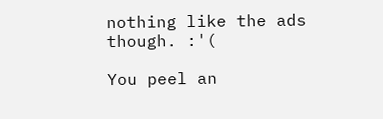nothing like the ads though. :'(

You peel an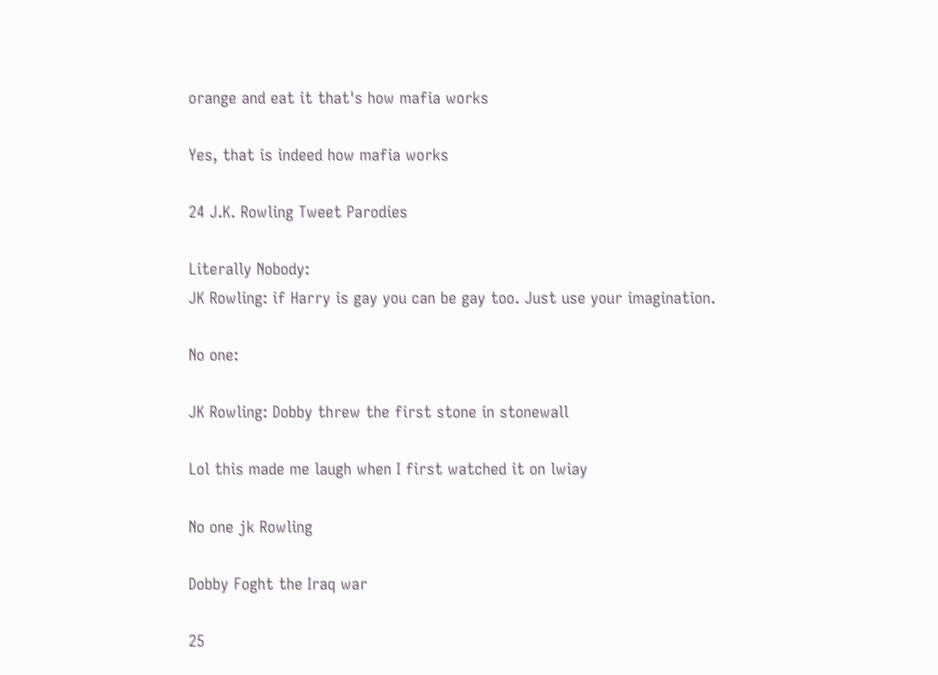orange and eat it that's how mafia works

Yes, that is indeed how mafia works

24 J.K. Rowling Tweet Parodies

Literally Nobody:
JK Rowling: if Harry is gay you can be gay too. Just use your imagination.

No one:

JK Rowling: Dobby threw the first stone in stonewall

Lol this made me laugh when I first watched it on lwiay

No one jk Rowling

Dobby Foght the Iraq war

25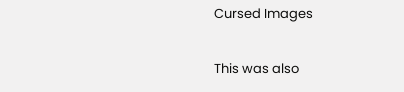Cursed Images

This was also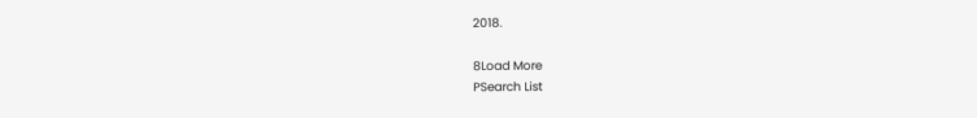2018.

8Load More
PSearch List